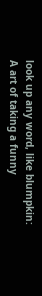look up any word, like blumpkin:
A art of taking a funny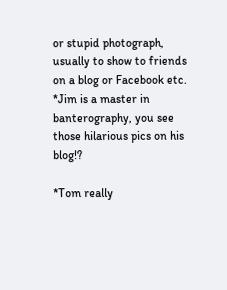or stupid photograph, usually to show to friends on a blog or Facebook etc.
*Jim is a master in banterography, you see those hilarious pics on his blog!?

*Tom really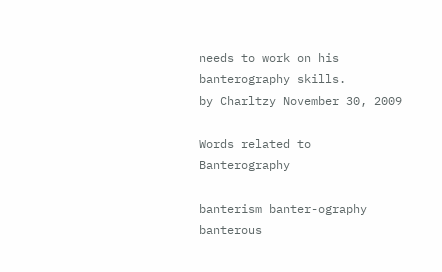needs to work on his banterography skills.
by Charltzy November 30, 2009

Words related to Banterography

banterism banter-ography banterous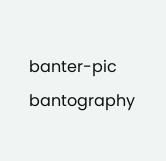banter-pic bantography